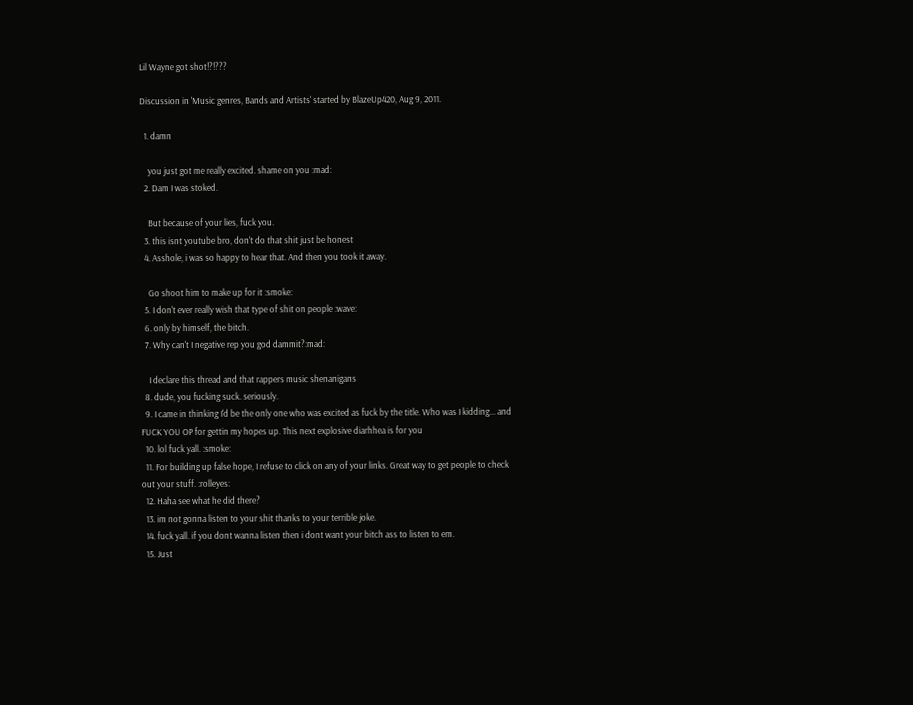Lil Wayne got shot!?!???

Discussion in 'Music genres, Bands and Artists' started by BlazeUp420, Aug 9, 2011.

  1. damn

    you just got me really excited. shame on you :mad:
  2. Dam I was stoked.

    But because of your lies, fuck you.
  3. this isnt youtube bro, don't do that shit just be honest
  4. Asshole, i was so happy to hear that. And then you took it away.

    Go shoot him to make up for it :smoke:
  5. I don't ever really wish that type of shit on people :wave:
  6. only by himself, the bitch.
  7. Why can't I negative rep you god dammit?:mad:

    I declare this thread and that rappers music shenanigans
  8. dude, you fucking suck. seriously.
  9. I came in thinking I'd be the only one who was excited as fuck by the title. Who was I kidding... and FUCK YOU OP for gettin my hopes up. This next explosive diarhhea is for you
  10. lol fuck yall. :smoke:
  11. For building up false hope, I refuse to click on any of your links. Great way to get people to check out your stuff. :rolleyes:
  12. Haha see what he did there?
  13. im not gonna listen to your shit thanks to your terrible joke.
  14. fuck yall. if you dont wanna listen then i dont want your bitch ass to listen to em.
  15. Just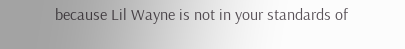because Lil Wayne is not in your standards of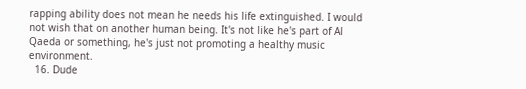rapping ability does not mean he needs his life extinguished. I would not wish that on another human being. It's not like he's part of Al Qaeda or something, he's just not promoting a healthy music environment.
  16. Dude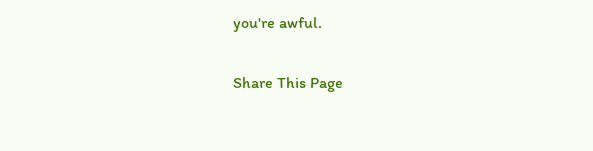you're awful.

Share This Page